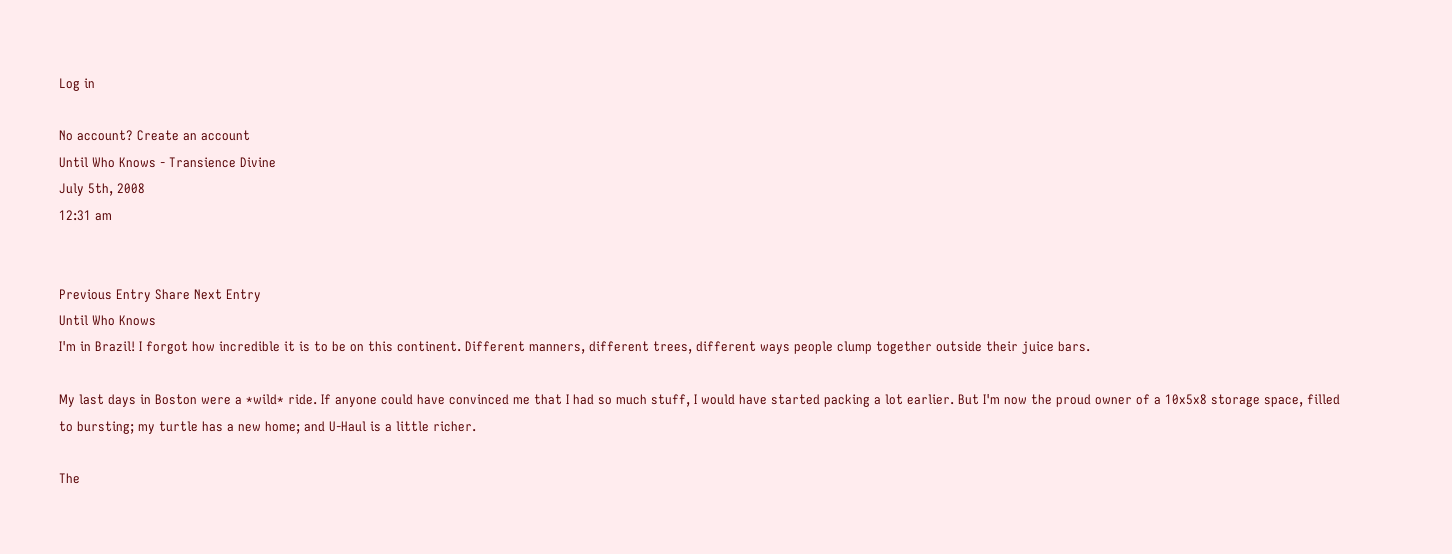Log in

No account? Create an account
Until Who Knows - Transience Divine
July 5th, 2008
12:31 am


Previous Entry Share Next Entry
Until Who Knows
I'm in Brazil! I forgot how incredible it is to be on this continent. Different manners, different trees, different ways people clump together outside their juice bars.

My last days in Boston were a *wild* ride. If anyone could have convinced me that I had so much stuff, I would have started packing a lot earlier. But I'm now the proud owner of a 10x5x8 storage space, filled to bursting; my turtle has a new home; and U-Haul is a little richer.

The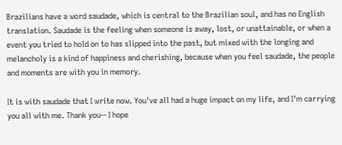Brazilians have a word saudade, which is central to the Brazilian soul, and has no English translation. Saudade is the feeling when someone is away, lost, or unattainable, or when a event you tried to hold on to has slipped into the past, but mixed with the longing and melancholy is a kind of happiness and cherishing, because when you feel saudade, the people and moments are with you in memory.

It is with saudade that I write now. You've all had a huge impact on my life, and I'm carrying you all with me. Thank you-- I hope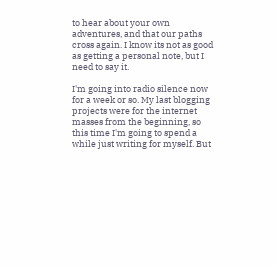to hear about your own adventures, and that our paths cross again. I know its not as good as getting a personal note, but I need to say it.

I'm going into radio silence now for a week or so. My last blogging projects were for the internet masses from the beginning, so this time I'm going to spend a while just writing for myself. But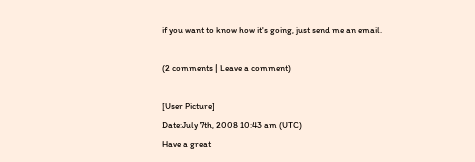if you want to know how it's going, just send me an email.

(2 comments | Leave a comment)

[User Picture]
Date:July 7th, 2008 10:43 am (UTC)
Have a great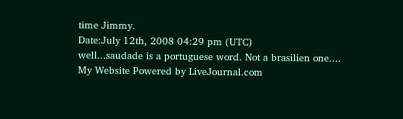time Jimmy.
Date:July 12th, 2008 04:29 pm (UTC)
well...saudade is a portuguese word. Not a brasilien one....
My Website Powered by LiveJournal.com